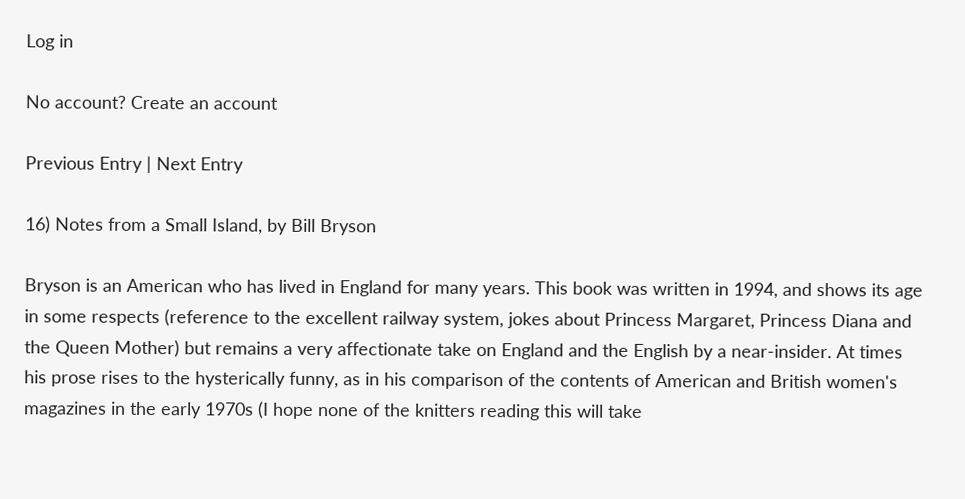Log in

No account? Create an account

Previous Entry | Next Entry

16) Notes from a Small Island, by Bill Bryson

Bryson is an American who has lived in England for many years. This book was written in 1994, and shows its age in some respects (reference to the excellent railway system, jokes about Princess Margaret, Princess Diana and the Queen Mother) but remains a very affectionate take on England and the English by a near-insider. At times his prose rises to the hysterically funny, as in his comparison of the contents of American and British women's magazines in the early 1970s (I hope none of the knitters reading this will take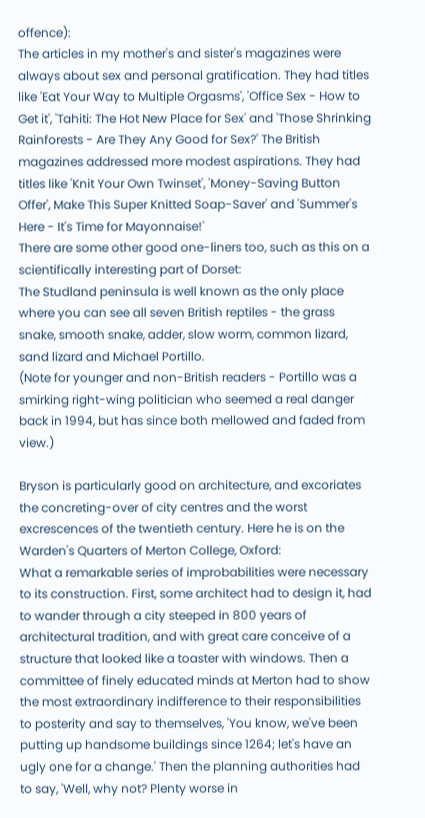offence):
The articles in my mother's and sister's magazines were always about sex and personal gratification. They had titles like 'Eat Your Way to Multiple Orgasms', 'Office Sex - How to Get it', 'Tahiti: The Hot New Place for Sex' and 'Those Shrinking Rainforests - Are They Any Good for Sex?' The British magazines addressed more modest aspirations. They had titles like 'Knit Your Own Twinset', 'Money-Saving Button Offer', Make This Super Knitted Soap-Saver' and 'Summer's Here - It's Time for Mayonnaise!'
There are some other good one-liners too, such as this on a scientifically interesting part of Dorset:
The Studland peninsula is well known as the only place where you can see all seven British reptiles - the grass snake, smooth snake, adder, slow worm, common lizard, sand lizard and Michael Portillo.
(Note for younger and non-British readers - Portillo was a smirking right-wing politician who seemed a real danger back in 1994, but has since both mellowed and faded from view.)

Bryson is particularly good on architecture, and excoriates the concreting-over of city centres and the worst excrescences of the twentieth century. Here he is on the Warden's Quarters of Merton College, Oxford:
What a remarkable series of improbabilities were necessary to its construction. First, some architect had to design it, had to wander through a city steeped in 800 years of architectural tradition, and with great care conceive of a structure that looked like a toaster with windows. Then a committee of finely educated minds at Merton had to show the most extraordinary indifference to their responsibilities to posterity and say to themselves, 'You know, we've been putting up handsome buildings since 1264; let's have an ugly one for a change.' Then the planning authorities had to say, 'Well, why not? Plenty worse in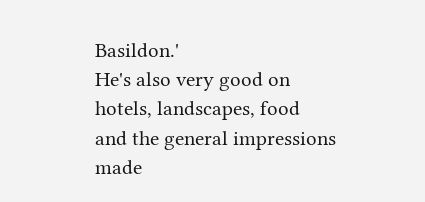Basildon.'
He's also very good on hotels, landscapes, food and the general impressions made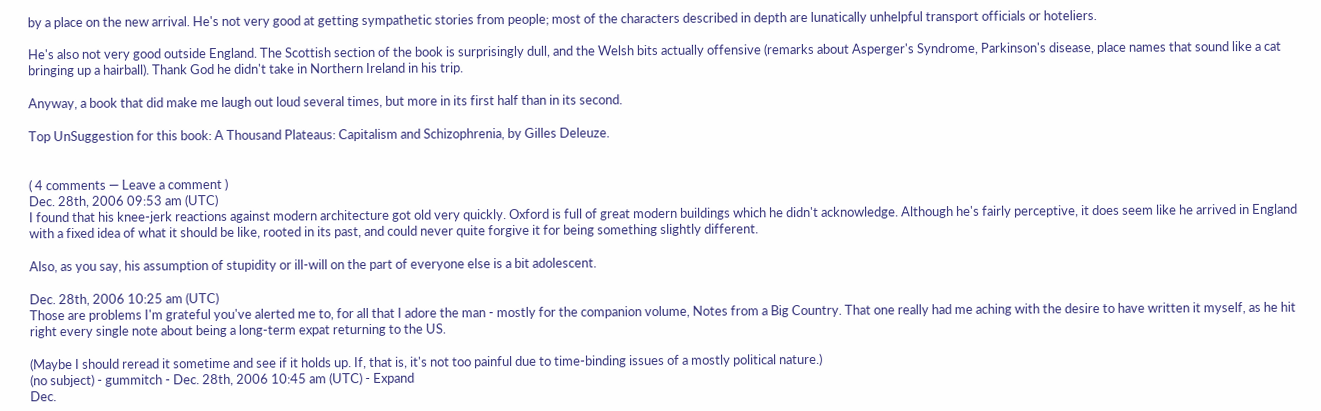by a place on the new arrival. He's not very good at getting sympathetic stories from people; most of the characters described in depth are lunatically unhelpful transport officials or hoteliers.

He's also not very good outside England. The Scottish section of the book is surprisingly dull, and the Welsh bits actually offensive (remarks about Asperger's Syndrome, Parkinson's disease, place names that sound like a cat bringing up a hairball). Thank God he didn't take in Northern Ireland in his trip.

Anyway, a book that did make me laugh out loud several times, but more in its first half than in its second.

Top UnSuggestion for this book: A Thousand Plateaus: Capitalism and Schizophrenia, by Gilles Deleuze.


( 4 comments — Leave a comment )
Dec. 28th, 2006 09:53 am (UTC)
I found that his knee-jerk reactions against modern architecture got old very quickly. Oxford is full of great modern buildings which he didn't acknowledge. Although he's fairly perceptive, it does seem like he arrived in England with a fixed idea of what it should be like, rooted in its past, and could never quite forgive it for being something slightly different.

Also, as you say, his assumption of stupidity or ill-will on the part of everyone else is a bit adolescent.

Dec. 28th, 2006 10:25 am (UTC)
Those are problems I'm grateful you've alerted me to, for all that I adore the man - mostly for the companion volume, Notes from a Big Country. That one really had me aching with the desire to have written it myself, as he hit right every single note about being a long-term expat returning to the US.

(Maybe I should reread it sometime and see if it holds up. If, that is, it's not too painful due to time-binding issues of a mostly political nature.)
(no subject) - gummitch - Dec. 28th, 2006 10:45 am (UTC) - Expand
Dec.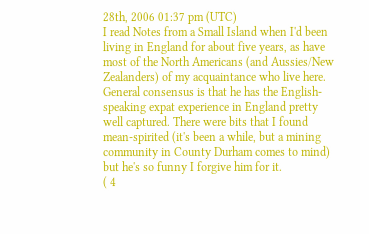28th, 2006 01:37 pm (UTC)
I read Notes from a Small Island when I'd been living in England for about five years, as have most of the North Americans (and Aussies/New Zealanders) of my acquaintance who live here. General consensus is that he has the English-speaking expat experience in England pretty well captured. There were bits that I found mean-spirited (it's been a while, but a mining community in County Durham comes to mind) but he's so funny I forgive him for it.
( 4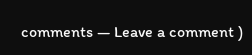comments — Leave a comment )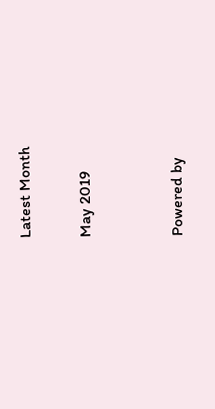Latest Month

May 2019


Powered by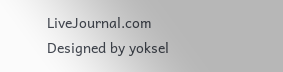LiveJournal.com
Designed by yoksel